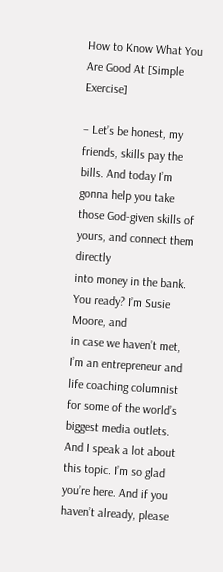How to Know What You Are Good At [Simple Exercise]

– Let’s be honest, my
friends, skills pay the bills. And today I’m gonna help you take those God-given skills of yours, and connect them directly
into money in the bank. You ready? I’m Susie Moore, and
in case we haven’t met, I’m an entrepreneur and
life coaching columnist for some of the world’s
biggest media outlets. And I speak a lot about this topic. I’m so glad you’re here. And if you haven’t already, please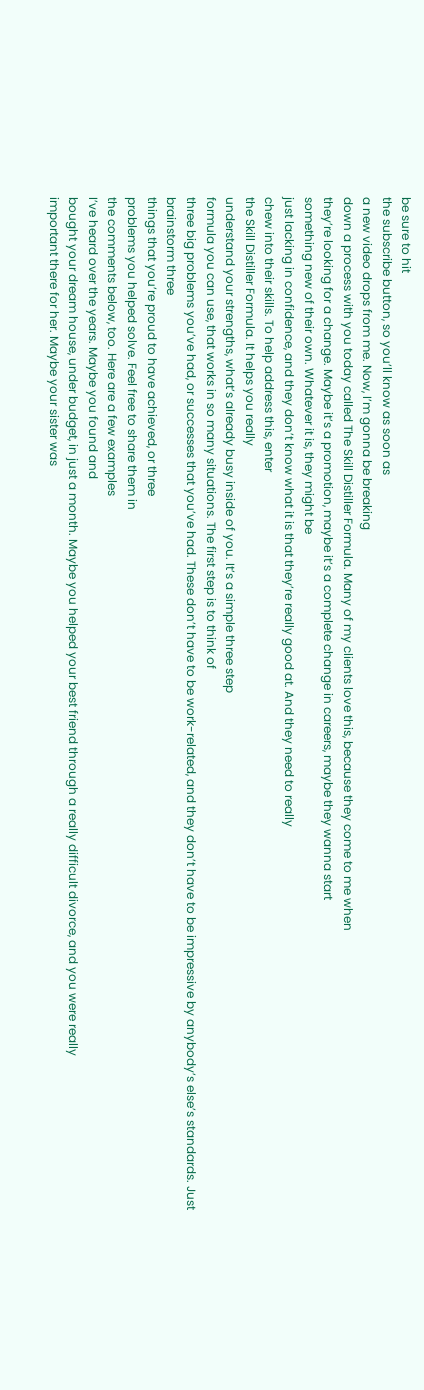be sure to hit
the subscribe button, so you’ll know as soon as
a new video drops from me. Now, I’m gonna be breaking
down a process with you today called The Skill Distiller Formula. Many of my clients love this, because they come to me when
they’re looking for a change. Maybe it’s a promotion, maybe it’s a complete change in careers, maybe they wanna start
something new of their own. Whatever it is, they might be
just lacking in confidence, and they don’t know what it is that they’re really good at. And they need to really
chew into their skills. To help address this, enter
the Skill Distiller Formula. It helps you really
understand your strengths, what’s already busy inside of you. It’s a simple three step
formula you can use, that works in so many situations. The first step is to think of
three big problems you’ve had, or successes that you’ve had. These don’t have to be work-related, and they don’t have to be impressive by anybody’s else’s standards. Just brainstorm three
things that you’re proud to have achieved, or three
problems you helped solve. Feel free to share them in
the comments below, too. Here are a few examples
I’ve heard over the years. Maybe you found and
bought your dream house, under budget, in just a month. Maybe you helped your best friend through a really difficult divorce, and you were really
important there for her. Maybe your sister was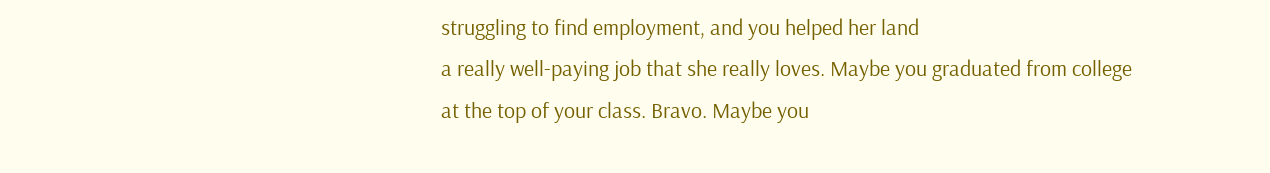struggling to find employment, and you helped her land
a really well-paying job that she really loves. Maybe you graduated from college
at the top of your class. Bravo. Maybe you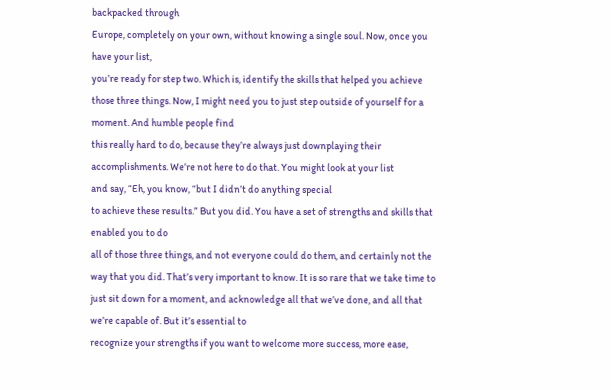backpacked through
Europe, completely on your own, without knowing a single soul. Now, once you have your list,
you’re ready for step two. Which is, identify the skills that helped you achieve
those three things. Now, I might need you to just step outside of yourself for a moment. And humble people find
this really hard to do, because they’re always just downplaying their accomplishments. We’re not here to do that. You might look at your list
and say, “Eh, you know, “but I didn’t do anything special
to achieve these results.” But you did. You have a set of strengths and skills that enabled you to do
all of those three things, and not everyone could do them, and certainly not the way that you did. That’s very important to know. It is so rare that we take time to just sit down for a moment, and acknowledge all that we’ve done, and all that we’re capable of. But it’s essential to
recognize your strengths if you want to welcome more success, more ease,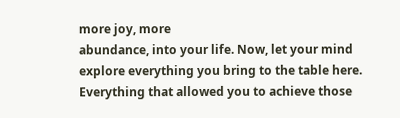more joy, more
abundance, into your life. Now, let your mind explore everything you bring to the table here. Everything that allowed you to achieve those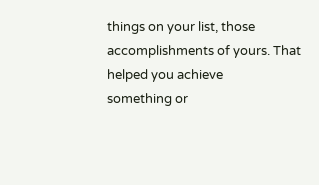things on your list, those accomplishments of yours. That helped you achieve
something or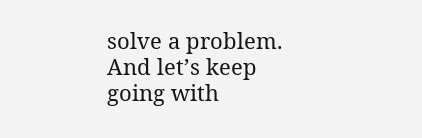solve a problem. And let’s keep going with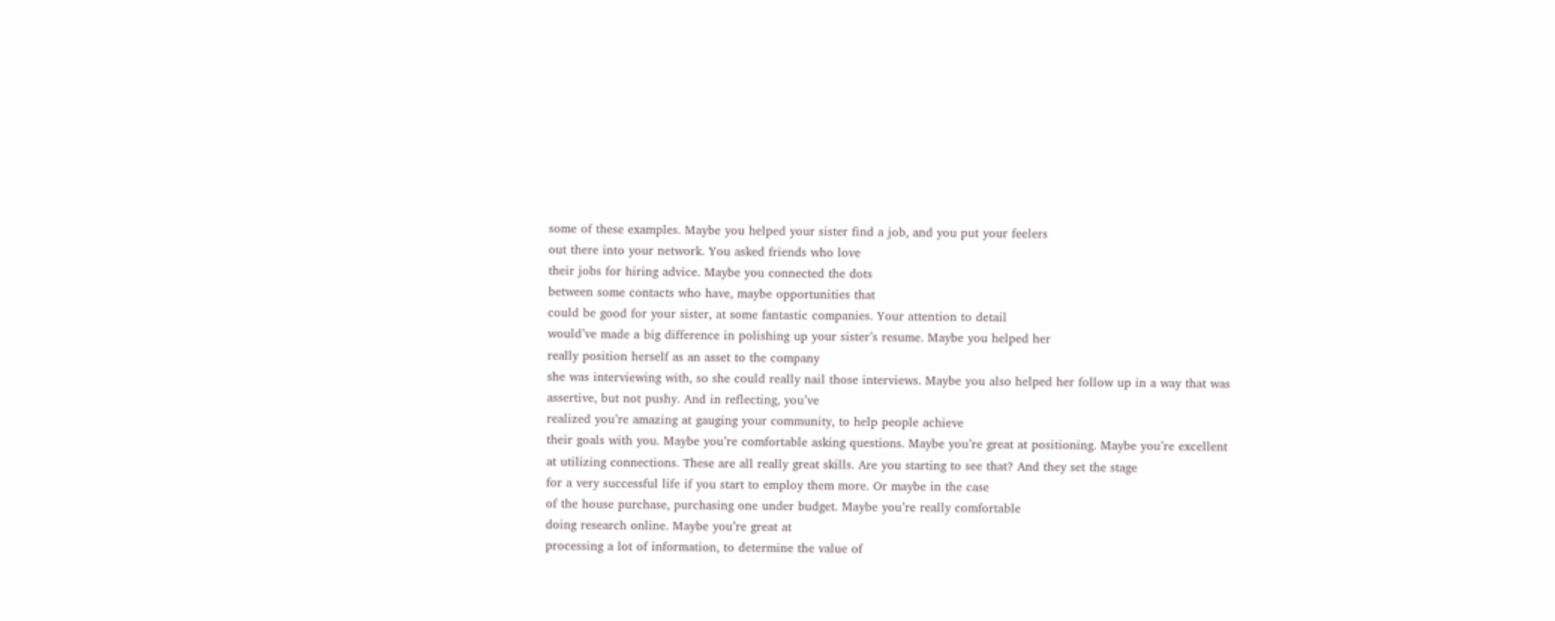some of these examples. Maybe you helped your sister find a job, and you put your feelers
out there into your network. You asked friends who love
their jobs for hiring advice. Maybe you connected the dots
between some contacts who have, maybe opportunities that
could be good for your sister, at some fantastic companies. Your attention to detail
would’ve made a big difference in polishing up your sister’s resume. Maybe you helped her
really position herself as an asset to the company
she was interviewing with, so she could really nail those interviews. Maybe you also helped her follow up in a way that was
assertive, but not pushy. And in reflecting, you’ve
realized you’re amazing at gauging your community, to help people achieve
their goals with you. Maybe you’re comfortable asking questions. Maybe you’re great at positioning. Maybe you’re excellent
at utilizing connections. These are all really great skills. Are you starting to see that? And they set the stage
for a very successful life if you start to employ them more. Or maybe in the case
of the house purchase, purchasing one under budget. Maybe you’re really comfortable
doing research online. Maybe you’re great at
processing a lot of information, to determine the value of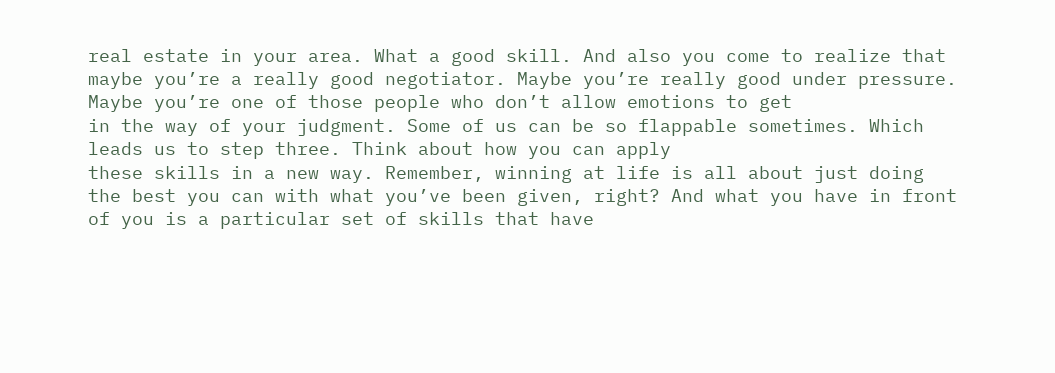real estate in your area. What a good skill. And also you come to realize that maybe you’re a really good negotiator. Maybe you’re really good under pressure. Maybe you’re one of those people who don’t allow emotions to get
in the way of your judgment. Some of us can be so flappable sometimes. Which leads us to step three. Think about how you can apply
these skills in a new way. Remember, winning at life is all about just doing the best you can with what you’ve been given, right? And what you have in front of you is a particular set of skills that have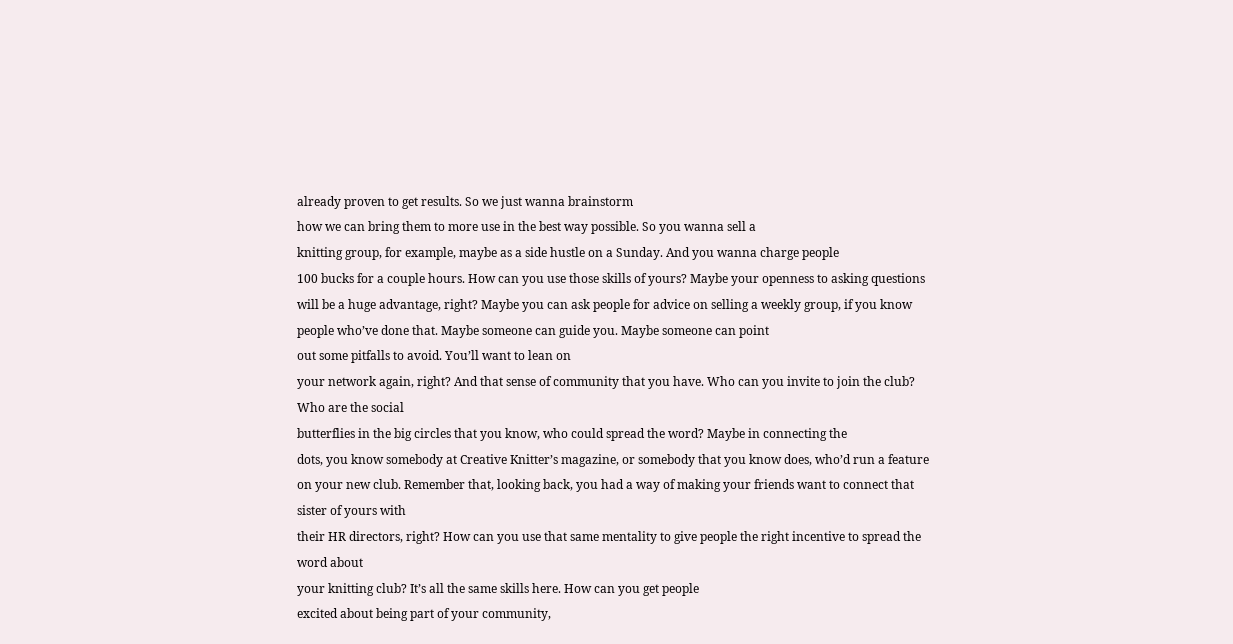already proven to get results. So we just wanna brainstorm
how we can bring them to more use in the best way possible. So you wanna sell a
knitting group, for example, maybe as a side hustle on a Sunday. And you wanna charge people
100 bucks for a couple hours. How can you use those skills of yours? Maybe your openness to asking questions will be a huge advantage, right? Maybe you can ask people for advice on selling a weekly group, if you know people who’ve done that. Maybe someone can guide you. Maybe someone can point
out some pitfalls to avoid. You’ll want to lean on
your network again, right? And that sense of community that you have. Who can you invite to join the club? Who are the social
butterflies in the big circles that you know, who could spread the word? Maybe in connecting the
dots, you know somebody at Creative Knitter’s magazine, or somebody that you know does, who’d run a feature on your new club. Remember that, looking back, you had a way of making your friends want to connect that sister of yours with
their HR directors, right? How can you use that same mentality to give people the right incentive to spread the word about
your knitting club? It’s all the same skills here. How can you get people
excited about being part of your community,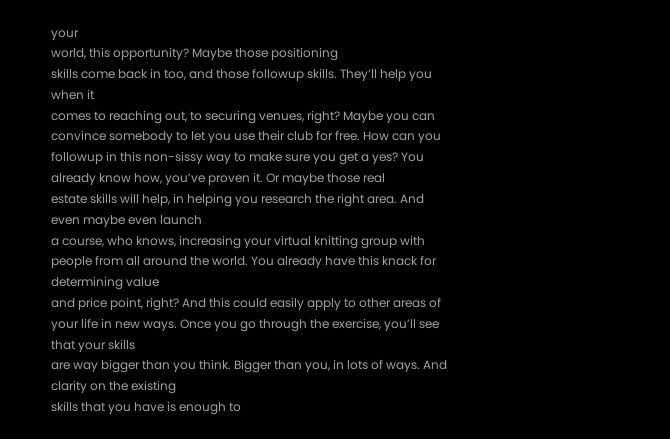your
world, this opportunity? Maybe those positioning
skills come back in too, and those followup skills. They’ll help you when it
comes to reaching out, to securing venues, right? Maybe you can convince somebody to let you use their club for free. How can you followup in this non-sissy way to make sure you get a yes? You already know how, you’ve proven it. Or maybe those real
estate skills will help, in helping you research the right area. And even maybe even launch
a course, who knows, increasing your virtual knitting group with people from all around the world. You already have this knack for determining value
and price point, right? And this could easily apply to other areas of your life in new ways. Once you go through the exercise, you’ll see that your skills
are way bigger than you think. Bigger than you, in lots of ways. And clarity on the existing
skills that you have is enough to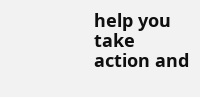help you take action and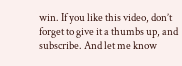win. If you like this video, don’t forget to give it a thumbs up, and subscribe. And let me know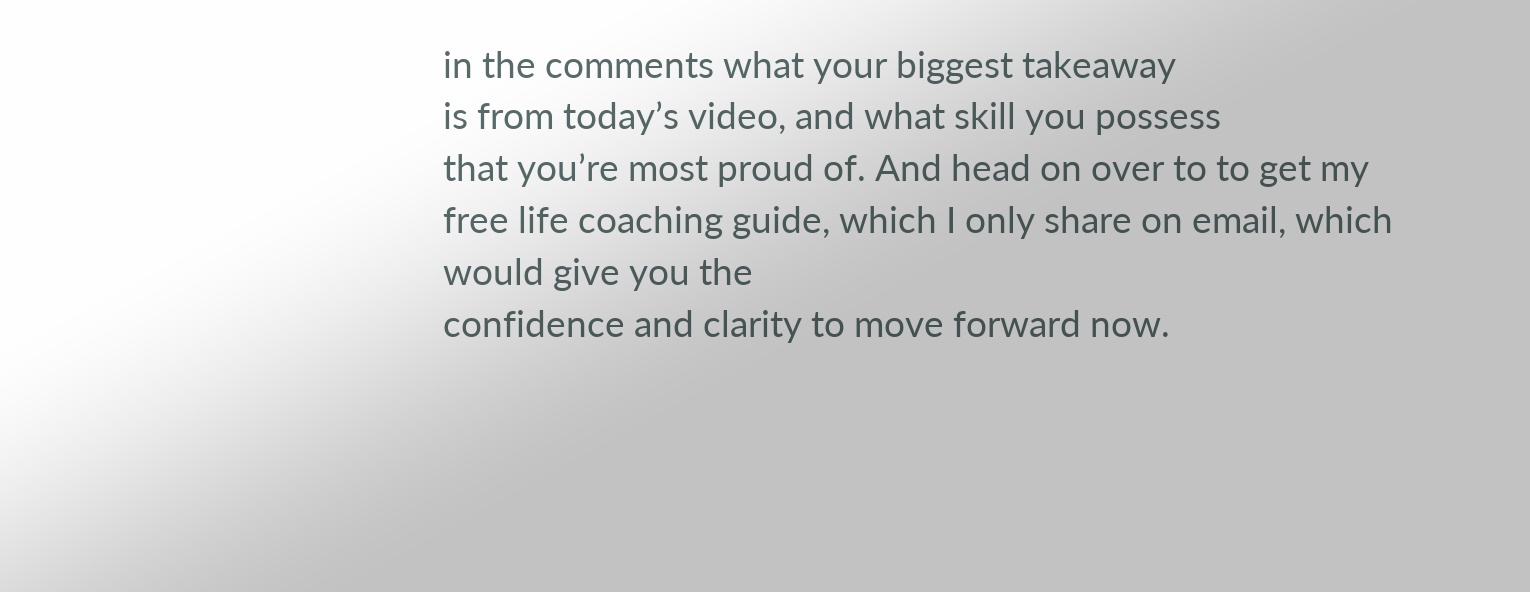in the comments what your biggest takeaway
is from today’s video, and what skill you possess
that you’re most proud of. And head on over to to get my free life coaching guide, which I only share on email, which would give you the
confidence and clarity to move forward now.